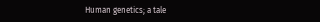Human genetics; a tale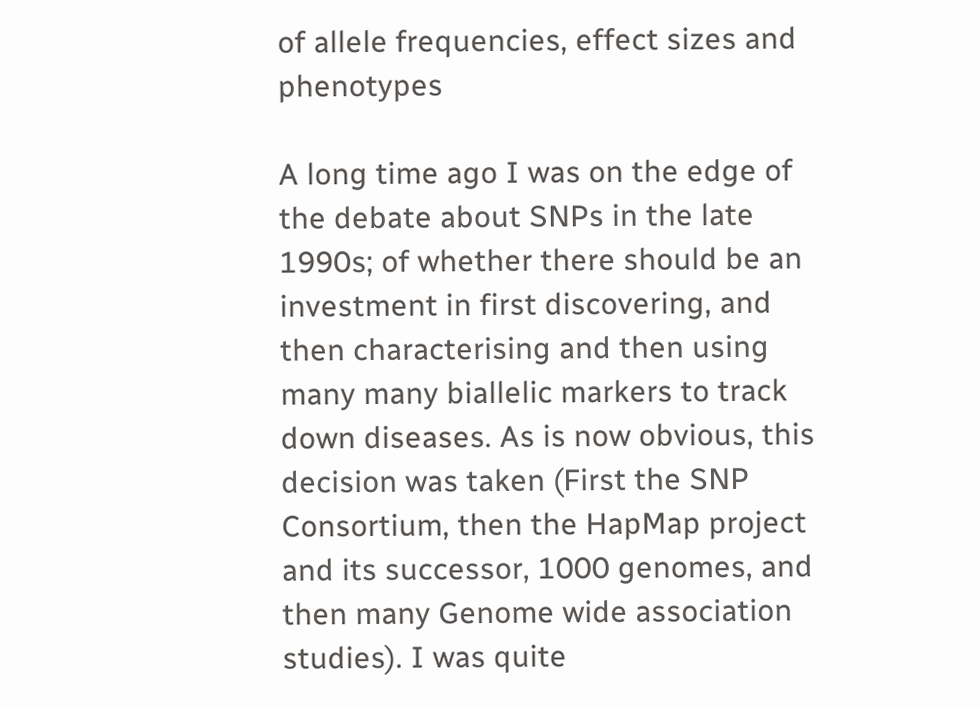of allele frequencies, effect sizes and phenotypes

A long time ago I was on the edge of the debate about SNPs in the late 1990s; of whether there should be an investment in first discovering, and then characterising and then using many many biallelic markers to track down diseases. As is now obvious, this decision was taken (First the SNP Consortium, then the HapMap project and its successor, 1000 genomes, and then many Genome wide association studies). I was quite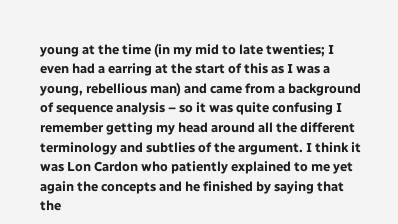young at the time (in my mid to late twenties; I even had a earring at the start of this as I was a young, rebellious man) and came from a background of sequence analysis – so it was quite confusing I remember getting my head around all the different terminology and subtlies of the argument. I think it was Lon Cardon who patiently explained to me yet again the concepts and he finished by saying that the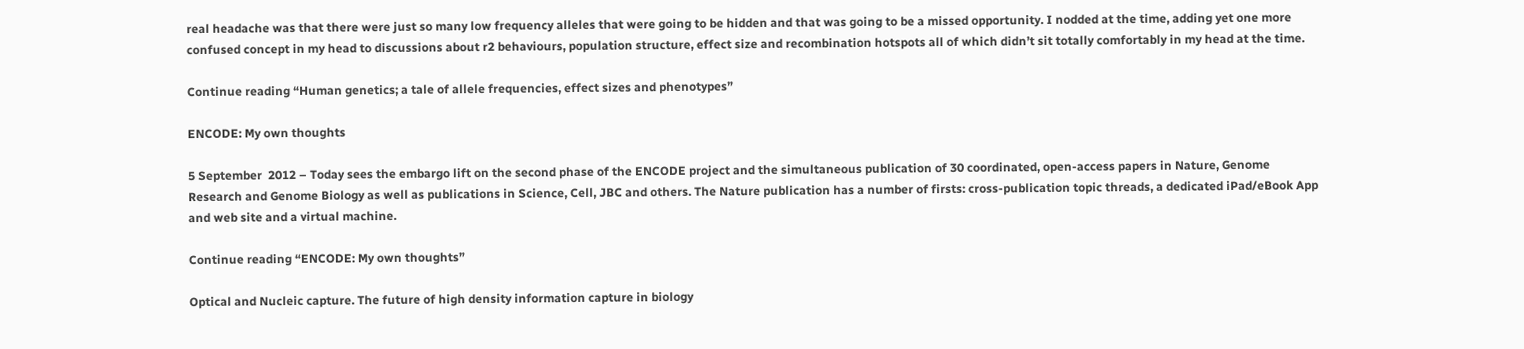real headache was that there were just so many low frequency alleles that were going to be hidden and that was going to be a missed opportunity. I nodded at the time, adding yet one more confused concept in my head to discussions about r2 behaviours, population structure, effect size and recombination hotspots all of which didn’t sit totally comfortably in my head at the time.

Continue reading “Human genetics; a tale of allele frequencies, effect sizes and phenotypes”

ENCODE: My own thoughts

5 September  2012 – Today sees the embargo lift on the second phase of the ENCODE project and the simultaneous publication of 30 coordinated, open-access papers in Nature, Genome Research and Genome Biology as well as publications in Science, Cell, JBC and others. The Nature publication has a number of firsts: cross-publication topic threads, a dedicated iPad/eBook App and web site and a virtual machine.

Continue reading “ENCODE: My own thoughts”

Optical and Nucleic capture. The future of high density information capture in biology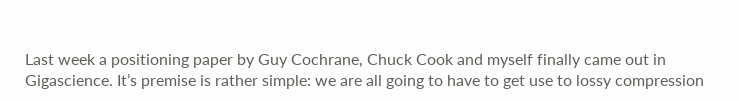Last week a positioning paper by Guy Cochrane, Chuck Cook and myself finally came out in Gigascience. It’s premise is rather simple: we are all going to have to get use to lossy compression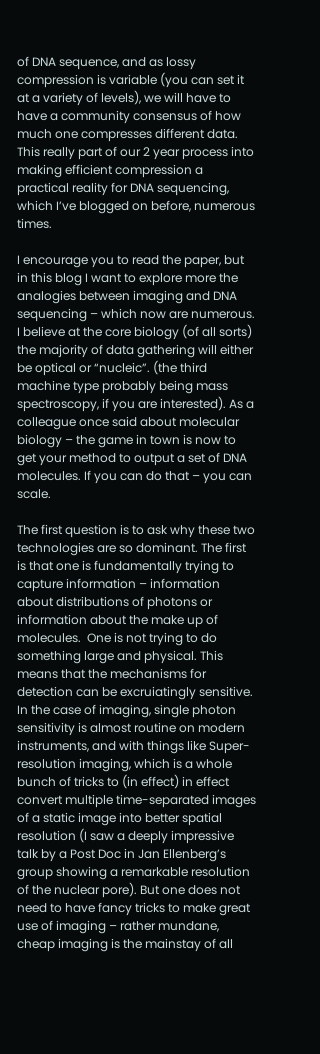of DNA sequence, and as lossy compression is variable (you can set it at a variety of levels), we will have to have a community consensus of how much one compresses different data. This really part of our 2 year process into making efficient compression a practical reality for DNA sequencing, which I’ve blogged on before, numerous times.

I encourage you to read the paper, but in this blog I want to explore more the analogies between imaging and DNA sequencing – which now are numerous.  I believe at the core biology (of all sorts) the majority of data gathering will either be optical or “nucleic”. (the third machine type probably being mass spectroscopy, if you are interested). As a colleague once said about molecular biology – the game in town is now to get your method to output a set of DNA molecules. If you can do that – you can scale.

The first question is to ask why these two technologies are so dominant. The first is that one is fundamentally trying to capture information – information about distributions of photons or information about the make up of molecules.  One is not trying to do something large and physical. This means that the mechanisms for detection can be excruiatingly sensitive. In the case of imaging, single photon sensitivity is almost routine on modern instruments, and with things like Super-resolution imaging, which is a whole bunch of tricks to (in effect) in effect convert multiple time-separated images of a static image into better spatial resolution (I saw a deeply impressive talk by a Post Doc in Jan Ellenberg’s group showing a remarkable resolution of the nuclear pore). But one does not need to have fancy tricks to make great use of imaging – rather mundane, cheap imaging is the mainstay of all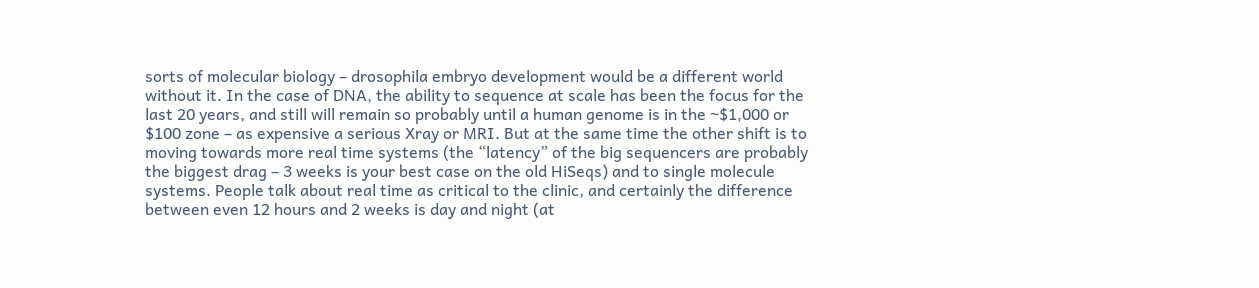sorts of molecular biology – drosophila embryo development would be a different world without it. In the case of DNA, the ability to sequence at scale has been the focus for the last 20 years, and still will remain so probably until a human genome is in the ~$1,000 or $100 zone – as expensive a serious Xray or MRI. But at the same time the other shift is to moving towards more real time systems (the “latency” of the big sequencers are probably the biggest drag – 3 weeks is your best case on the old HiSeqs) and to single molecule systems. People talk about real time as critical to the clinic, and certainly the difference between even 12 hours and 2 weeks is day and night (at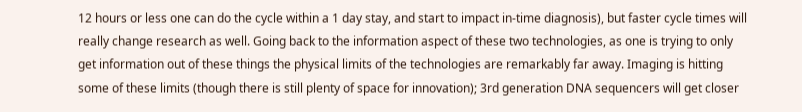12 hours or less one can do the cycle within a 1 day stay, and start to impact in-time diagnosis), but faster cycle times will really change research as well. Going back to the information aspect of these two technologies, as one is trying to only get information out of these things the physical limits of the technologies are remarkably far away. Imaging is hitting some of these limits (though there is still plenty of space for innovation); 3rd generation DNA sequencers will get closer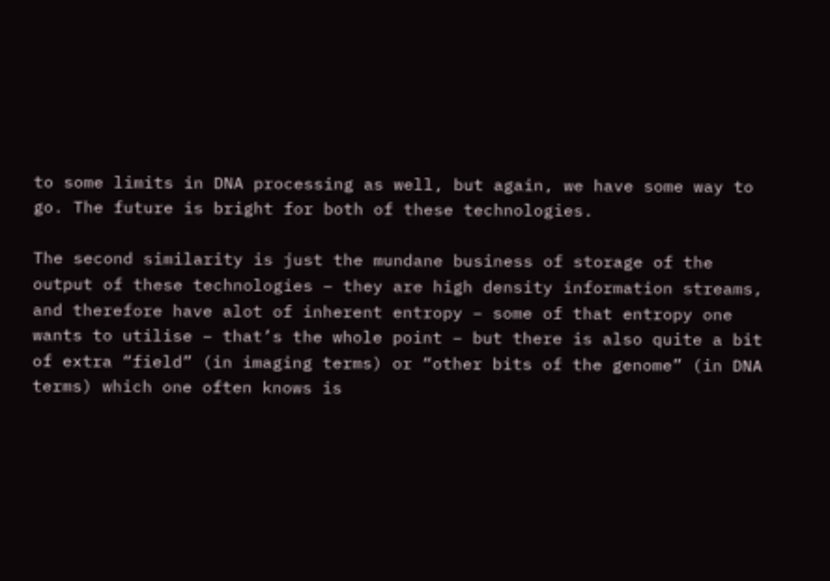to some limits in DNA processing as well, but again, we have some way to go. The future is bright for both of these technologies.

The second similarity is just the mundane business of storage of the output of these technologies – they are high density information streams, and therefore have alot of inherent entropy – some of that entropy one wants to utilise – that’s the whole point – but there is also quite a bit of extra “field” (in imaging terms) or “other bits of the genome” (in DNA terms) which one often knows is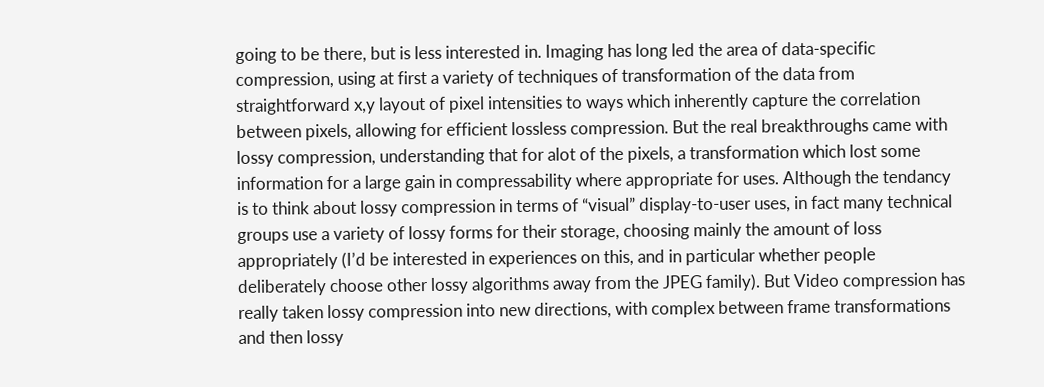going to be there, but is less interested in. Imaging has long led the area of data-specific compression, using at first a variety of techniques of transformation of the data from straightforward x,y layout of pixel intensities to ways which inherently capture the correlation between pixels, allowing for efficient lossless compression. But the real breakthroughs came with lossy compression, understanding that for alot of the pixels, a transformation which lost some information for a large gain in compressability where appropriate for uses. Although the tendancy is to think about lossy compression in terms of “visual” display-to-user uses, in fact many technical groups use a variety of lossy forms for their storage, choosing mainly the amount of loss appropriately (I’d be interested in experiences on this, and in particular whether people deliberately choose other lossy algorithms away from the JPEG family). But Video compression has really taken lossy compression into new directions, with complex between frame transformations and then lossy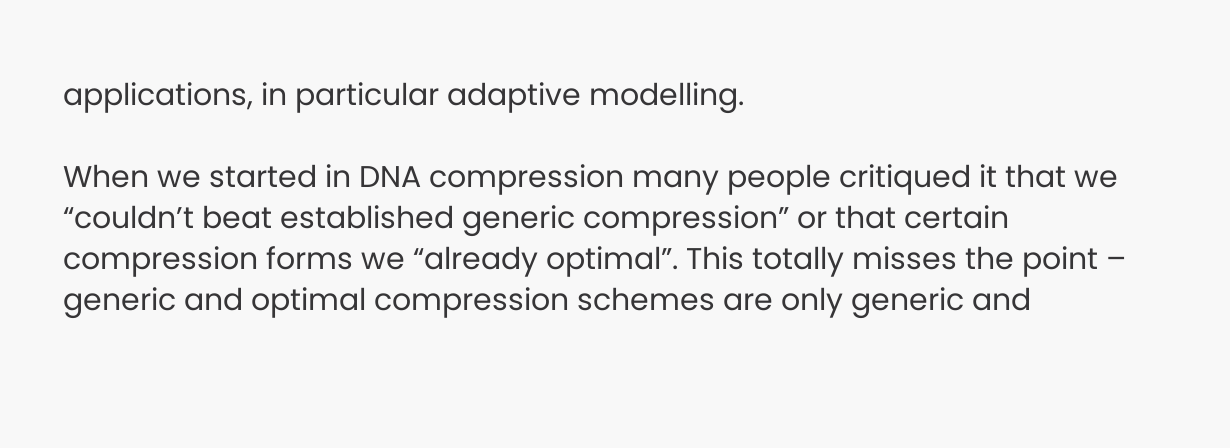applications, in particular adaptive modelling.

When we started in DNA compression many people critiqued it that we “couldn’t beat established generic compression” or that certain compression forms we “already optimal”. This totally misses the point – generic and optimal compression schemes are only generic and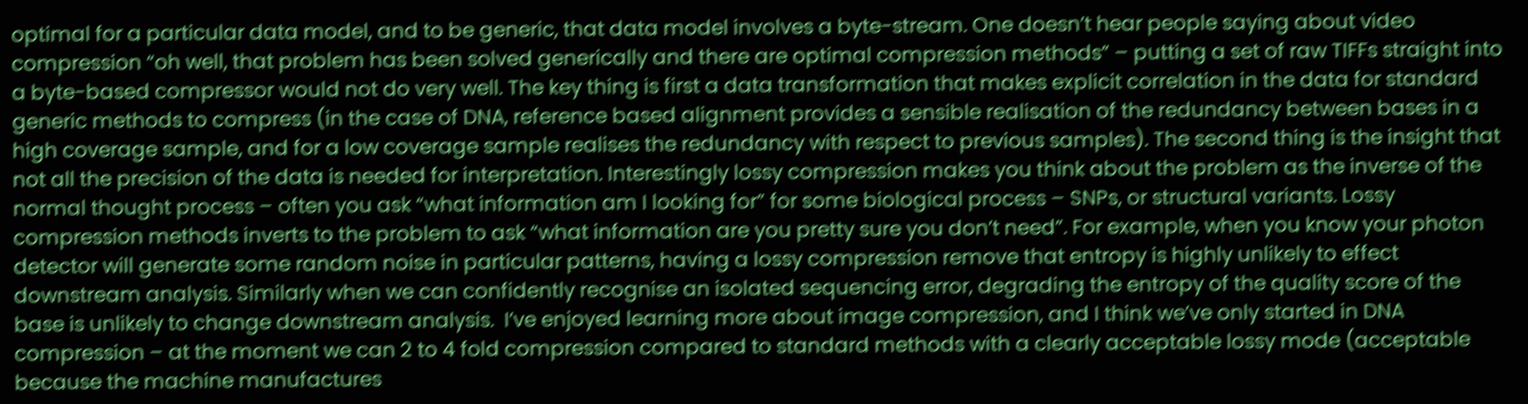optimal for a particular data model, and to be generic, that data model involves a byte-stream. One doesn’t hear people saying about video compression “oh well, that problem has been solved generically and there are optimal compression methods” – putting a set of raw TIFFs straight into a byte-based compressor would not do very well. The key thing is first a data transformation that makes explicit correlation in the data for standard generic methods to compress (in the case of DNA, reference based alignment provides a sensible realisation of the redundancy between bases in a high coverage sample, and for a low coverage sample realises the redundancy with respect to previous samples). The second thing is the insight that not all the precision of the data is needed for interpretation. Interestingly lossy compression makes you think about the problem as the inverse of the normal thought process – often you ask “what information am I looking for” for some biological process – SNPs, or structural variants. Lossy compression methods inverts to the problem to ask “what information are you pretty sure you don’t need”. For example, when you know your photon detector will generate some random noise in particular patterns, having a lossy compression remove that entropy is highly unlikely to effect downstream analysis. Similarly when we can confidently recognise an isolated sequencing error, degrading the entropy of the quality score of the base is unlikely to change downstream analysis.  I’ve enjoyed learning more about image compression, and I think we’ve only started in DNA compression – at the moment we can 2 to 4 fold compression compared to standard methods with a clearly acceptable lossy mode (acceptable because the machine manufactures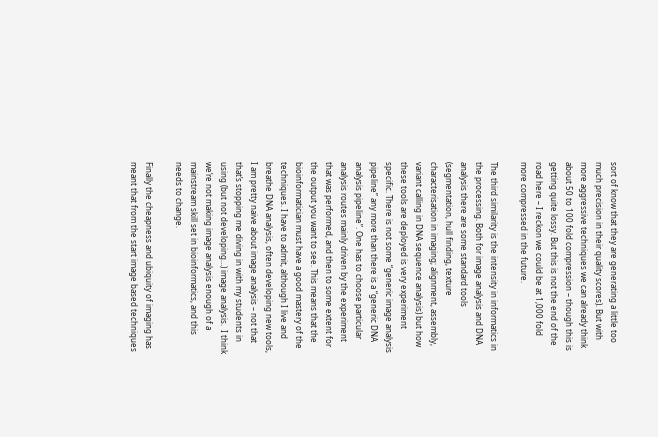sort of know that they are generating a little too much precision in their quality scores). But with more aggressive techniques we can already think about 50 to 100 fold compression – though this is getting quite lossy. But this is not the end of the road here – I reckon we could be at 1,000 fold more compressed in the future.

The third similarity is the intensity in informatics in the processing. Both for image analysis and DNA analysis there are some standard tools (segmentation, hull finding, texture characterisation in imaging; alignment, assembly, variant calling in DNA sequence analysis) but how these tools are deployed is very experiment specific. There is not some “generic image analysis pipeline” any more than there is a “generic DNA analysis pipeline”. One has to choose particular analysis routes mainly driven by the experiment that was performed, and then to some extent for the output you want to see. This means that the bioinformatician must have a good mastery of the techniques. I have to admit, although I live and breathe DNA analysis, often developing new tools, I am pretty naive about image analysis – not that that’s stopping me diving in with my students in using (but not developing…) image analysis.  I think we’re not making image analysis enough of a mainstream skill set in bioinformatics, and this needs to change.

Finally the cheapness and ubiquity of imaging has meant that from the start image based techniques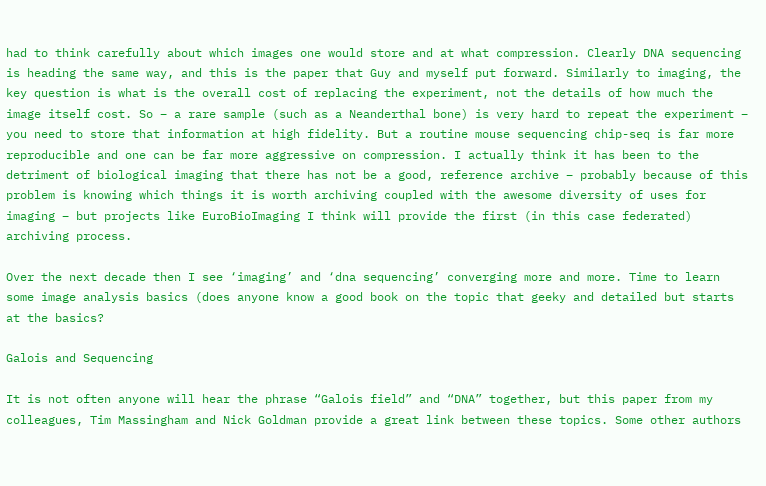had to think carefully about which images one would store and at what compression. Clearly DNA sequencing is heading the same way, and this is the paper that Guy and myself put forward. Similarly to imaging, the key question is what is the overall cost of replacing the experiment, not the details of how much the image itself cost. So – a rare sample (such as a Neanderthal bone) is very hard to repeat the experiment – you need to store that information at high fidelity. But a routine mouse sequencing chip-seq is far more reproducible and one can be far more aggressive on compression. I actually think it has been to the detriment of biological imaging that there has not be a good, reference archive – probably because of this problem is knowing which things it is worth archiving coupled with the awesome diversity of uses for imaging – but projects like EuroBioImaging I think will provide the first (in this case federated) archiving process.

Over the next decade then I see ‘imaging’ and ‘dna sequencing’ converging more and more. Time to learn some image analysis basics (does anyone know a good book on the topic that geeky and detailed but starts at the basics?

Galois and Sequencing

It is not often anyone will hear the phrase “Galois field” and “DNA” together, but this paper from my colleagues, Tim Massingham and Nick Goldman provide a great link between these topics. Some other authors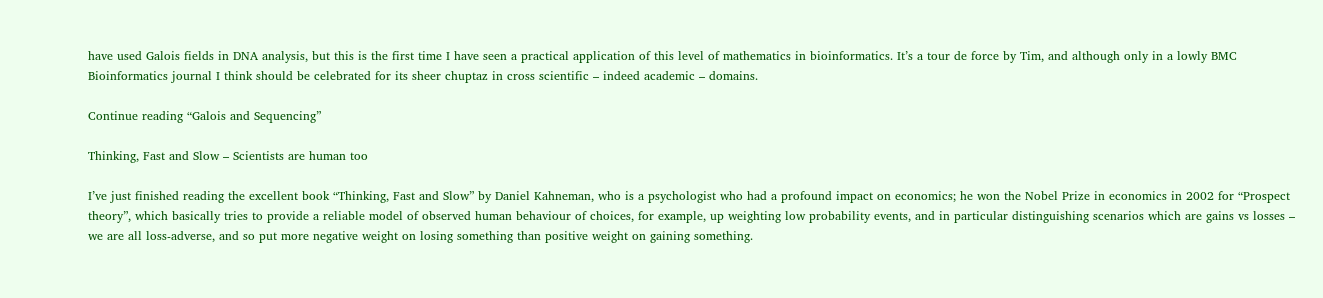have used Galois fields in DNA analysis, but this is the first time I have seen a practical application of this level of mathematics in bioinformatics. It’s a tour de force by Tim, and although only in a lowly BMC Bioinformatics journal I think should be celebrated for its sheer chuptaz in cross scientific – indeed academic – domains.

Continue reading “Galois and Sequencing”

Thinking, Fast and Slow – Scientists are human too

I’ve just finished reading the excellent book “Thinking, Fast and Slow” by Daniel Kahneman, who is a psychologist who had a profound impact on economics; he won the Nobel Prize in economics in 2002 for “Prospect theory”, which basically tries to provide a reliable model of observed human behaviour of choices, for example, up weighting low probability events, and in particular distinguishing scenarios which are gains vs losses – we are all loss-adverse, and so put more negative weight on losing something than positive weight on gaining something.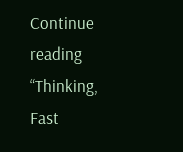Continue reading “Thinking, Fast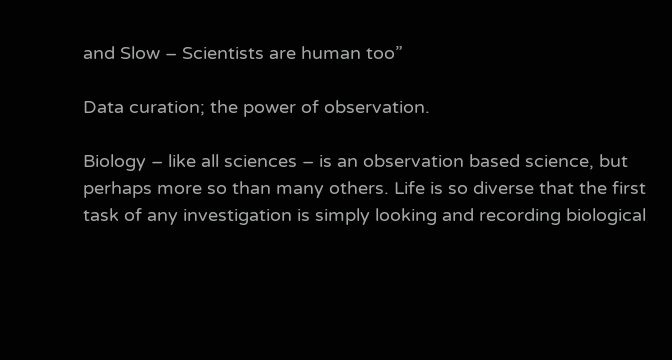and Slow – Scientists are human too”

Data curation; the power of observation.

Biology – like all sciences – is an observation based science, but perhaps more so than many others. Life is so diverse that the first task of any investigation is simply looking and recording biological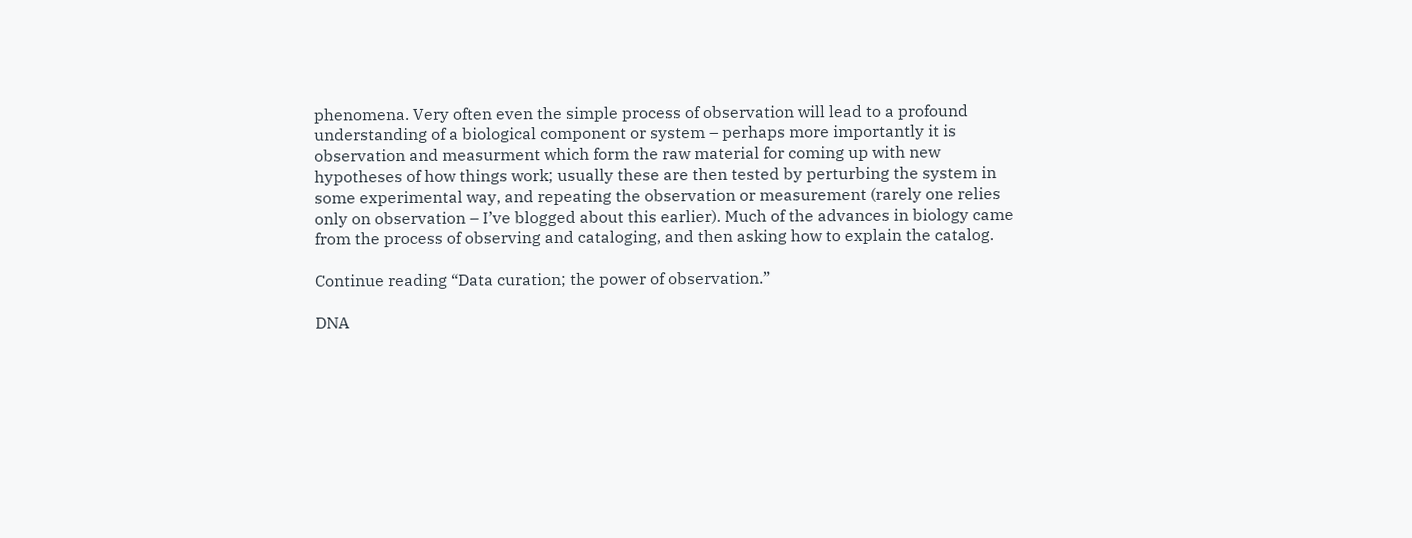phenomena. Very often even the simple process of observation will lead to a profound understanding of a biological component or system – perhaps more importantly it is observation and measurment which form the raw material for coming up with new hypotheses of how things work; usually these are then tested by perturbing the system in some experimental way, and repeating the observation or measurement (rarely one relies only on observation – I’ve blogged about this earlier). Much of the advances in biology came from the process of observing and cataloging, and then asking how to explain the catalog.

Continue reading “Data curation; the power of observation.”

DNA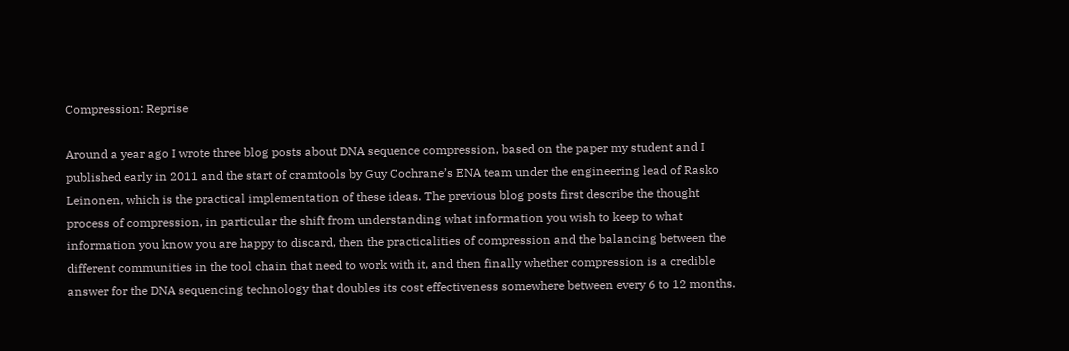Compression: Reprise

Around a year ago I wrote three blog posts about DNA sequence compression, based on the paper my student and I published early in 2011 and the start of cramtools by Guy Cochrane’s ENA team under the engineering lead of Rasko Leinonen, which is the practical implementation of these ideas. The previous blog posts first describe the thought process of compression, in particular the shift from understanding what information you wish to keep to what information you know you are happy to discard, then the practicalities of compression and the balancing between the different communities in the tool chain that need to work with it, and then finally whether compression is a credible answer for the DNA sequencing technology that doubles its cost effectiveness somewhere between every 6 to 12 months.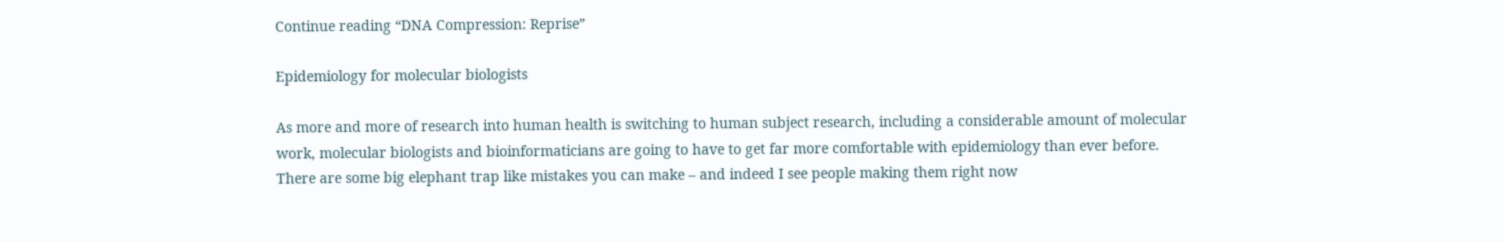Continue reading “DNA Compression: Reprise”

Epidemiology for molecular biologists

As more and more of research into human health is switching to human subject research, including a considerable amount of molecular work, molecular biologists and bioinformaticians are going to have to get far more comfortable with epidemiology than ever before. There are some big elephant trap like mistakes you can make – and indeed I see people making them right now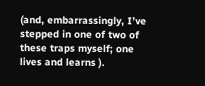(and, embarrassingly, I’ve stepped in one of two of these traps myself; one lives and learns ).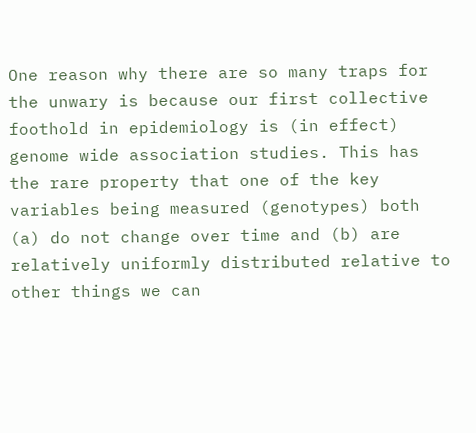One reason why there are so many traps for the unwary is because our first collective foothold in epidemiology is (in effect) genome wide association studies. This has the rare property that one of the key variables being measured (genotypes) both (a) do not change over time and (b) are relatively uniformly distributed relative to other things we can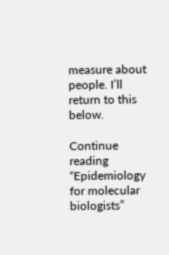measure about people. I’ll return to this below.

Continue reading “Epidemiology for molecular biologists”